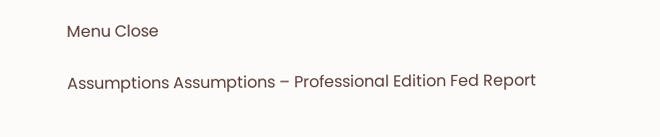Menu Close

Assumptions Assumptions – Professional Edition Fed Report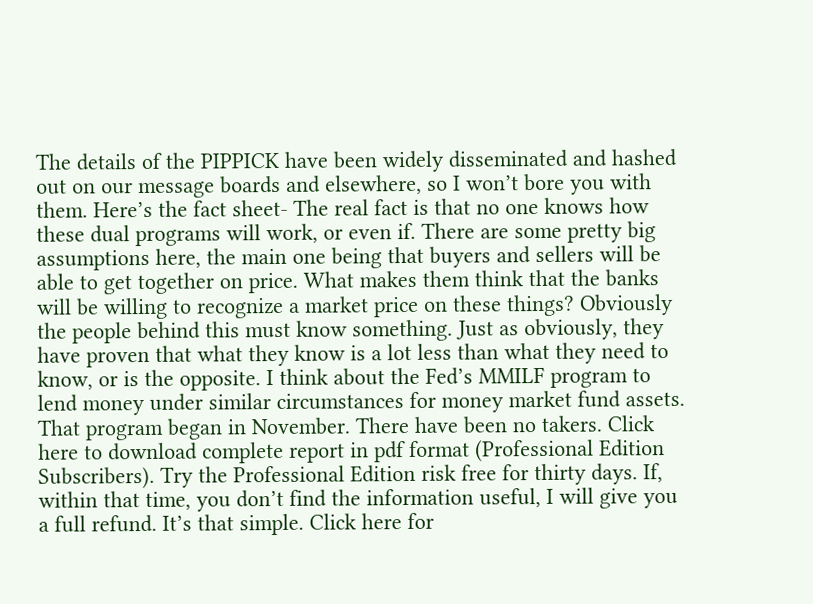The details of the PIPPICK have been widely disseminated and hashed out on our message boards and elsewhere, so I won’t bore you with them. Here’s the fact sheet- The real fact is that no one knows how these dual programs will work, or even if. There are some pretty big assumptions here, the main one being that buyers and sellers will be able to get together on price. What makes them think that the banks will be willing to recognize a market price on these things? Obviously the people behind this must know something. Just as obviously, they have proven that what they know is a lot less than what they need to know, or is the opposite. I think about the Fed’s MMILF program to lend money under similar circumstances for money market fund assets. That program began in November. There have been no takers. Click here to download complete report in pdf format (Professional Edition Subscribers). Try the Professional Edition risk free for thirty days. If, within that time, you don’t find the information useful, I will give you a full refund. It’s that simple. Click here for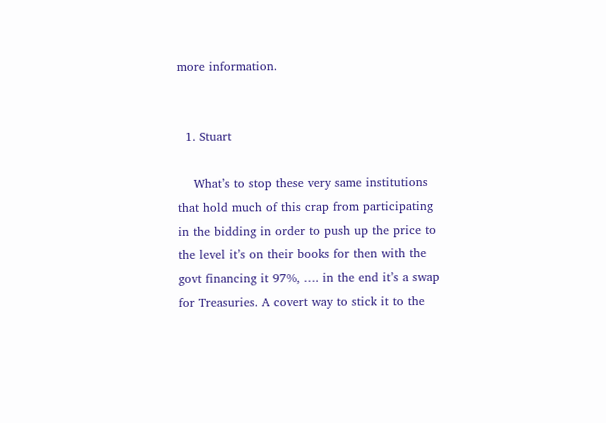more information.


  1. Stuart

    What’s to stop these very same institutions that hold much of this crap from participating in the bidding in order to push up the price to the level it’s on their books for then with the govt financing it 97%, …. in the end it’s a swap for Treasuries. A covert way to stick it to the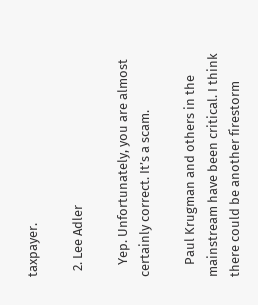taxpayer.

  2. Lee Adler

    Yep. Unfortunately, you are almost certainly correct. It’s a scam.

    Paul Krugman and others in the mainstream have been critical. I think there could be another firestorm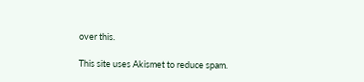over this.

This site uses Akismet to reduce spam.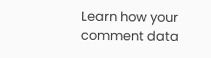Learn how your comment data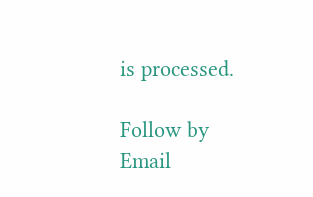is processed.

Follow by Email